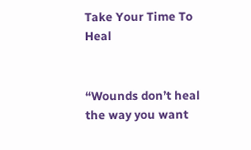Take Your Time To Heal


“Wounds don’t heal the way you want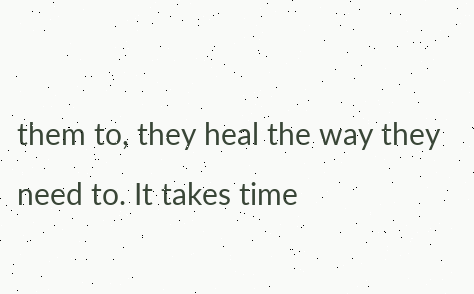them to, they heal the way they need to. It takes time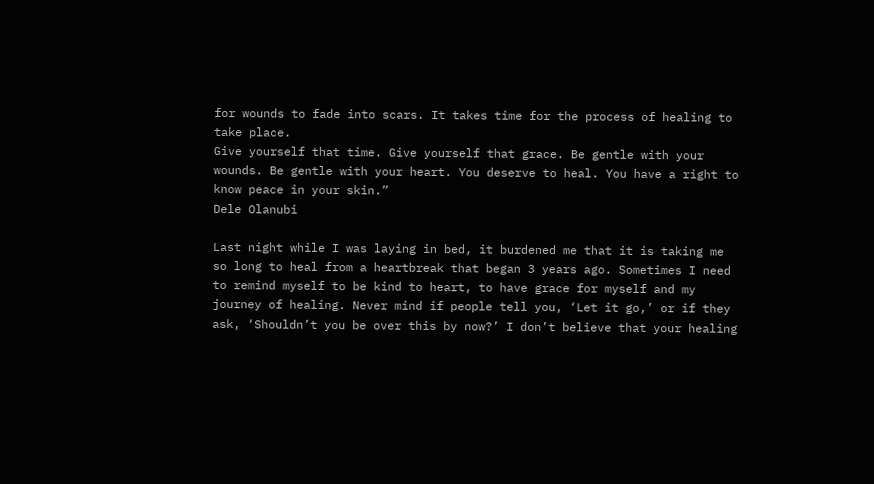for wounds to fade into scars. It takes time for the process of healing to take place.
Give yourself that time. Give yourself that grace. Be gentle with your wounds. Be gentle with your heart. You deserve to heal. You have a right to know peace in your skin.”
Dele Olanubi

Last night while I was laying in bed, it burdened me that it is taking me so long to heal from a heartbreak that began 3 years ago. Sometimes I need to remind myself to be kind to heart, to have grace for myself and my journey of healing. Never mind if people tell you, ‘Let it go,’ or if they ask, ‘Shouldn’t you be over this by now?’ I don’t believe that your healing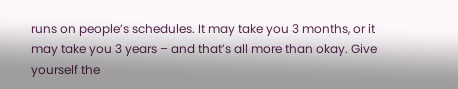runs on people’s schedules. It may take you 3 months, or it may take you 3 years – and that’s all more than okay. Give yourself the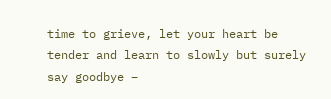time to grieve, let your heart be tender and learn to slowly but surely say goodbye –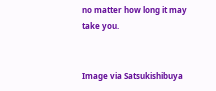no matter how long it may take you.


Image via Satsukishibuya